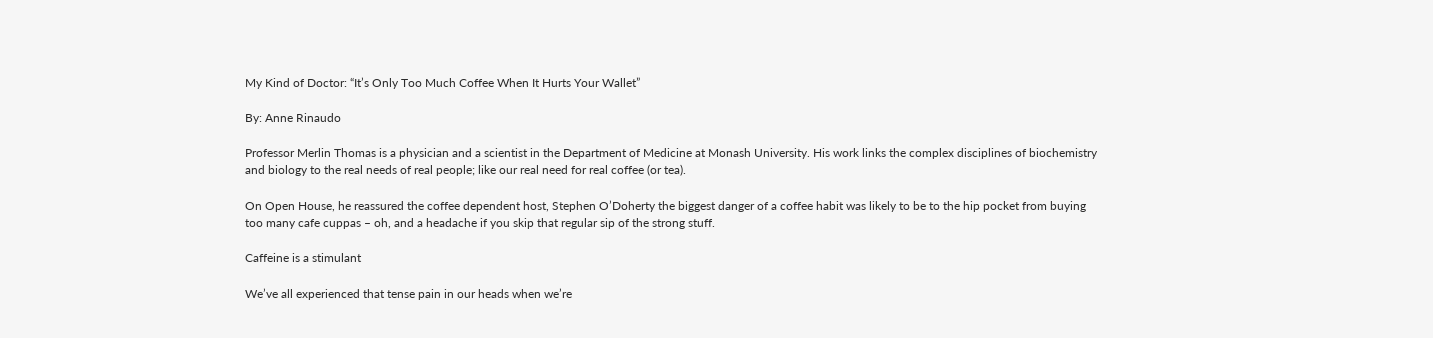My Kind of Doctor: “It’s Only Too Much Coffee When It Hurts Your Wallet”

By: Anne Rinaudo

Professor Merlin Thomas is a physician and a scientist in the Department of Medicine at Monash University. His work links the complex disciplines of biochemistry and biology to the real needs of real people; like our real need for real coffee (or tea).

On Open House, he reassured the coffee dependent host, Stephen O’Doherty the biggest danger of a coffee habit was likely to be to the hip pocket from buying too many cafe cuppas – oh, and a headache if you skip that regular sip of the strong stuff.

Caffeine is a stimulant

We’ve all experienced that tense pain in our heads when we’re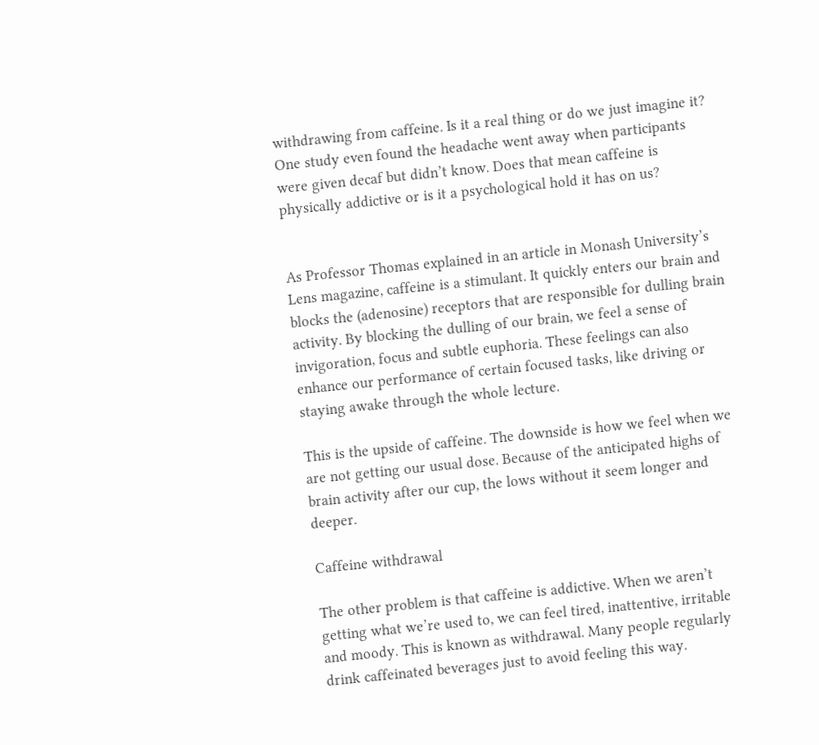withdrawing from caffeine. Is it a real thing or do we just imagine it? One study even found the headache went away when participants were given decaf but didn’t know. Does that mean caffeine is physically addictive or is it a psychological hold it has on us?


As Professor Thomas explained in an article in Monash University’s Lens magazine, caffeine is a stimulant. It quickly enters our brain and blocks the (adenosine) receptors that are responsible for dulling brain activity. By blocking the dulling of our brain, we feel a sense of invigoration, focus and subtle euphoria. These feelings can also enhance our performance of certain focused tasks, like driving or staying awake through the whole lecture.

This is the upside of caffeine. The downside is how we feel when we are not getting our usual dose. Because of the anticipated highs of brain activity after our cup, the lows without it seem longer and deeper.

Caffeine withdrawal

The other problem is that caffeine is addictive. When we aren’t getting what we’re used to, we can feel tired, inattentive, irritable and moody. This is known as withdrawal. Many people regularly drink caffeinated beverages just to avoid feeling this way.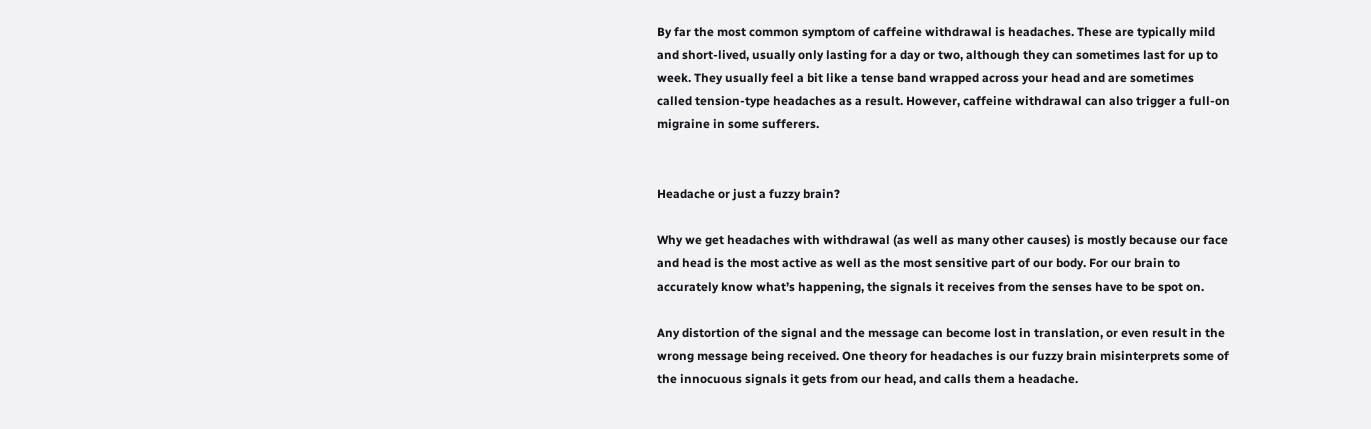By far the most common symptom of caffeine withdrawal is headaches. These are typically mild and short-lived, usually only lasting for a day or two, although they can sometimes last for up to week. They usually feel a bit like a tense band wrapped across your head and are sometimes called tension-type headaches as a result. However, caffeine withdrawal can also trigger a full-on migraine in some sufferers.


Headache or just a fuzzy brain?

Why we get headaches with withdrawal (as well as many other causes) is mostly because our face and head is the most active as well as the most sensitive part of our body. For our brain to accurately know what’s happening, the signals it receives from the senses have to be spot on.

Any distortion of the signal and the message can become lost in translation, or even result in the wrong message being received. One theory for headaches is our fuzzy brain misinterprets some of the innocuous signals it gets from our head, and calls them a headache.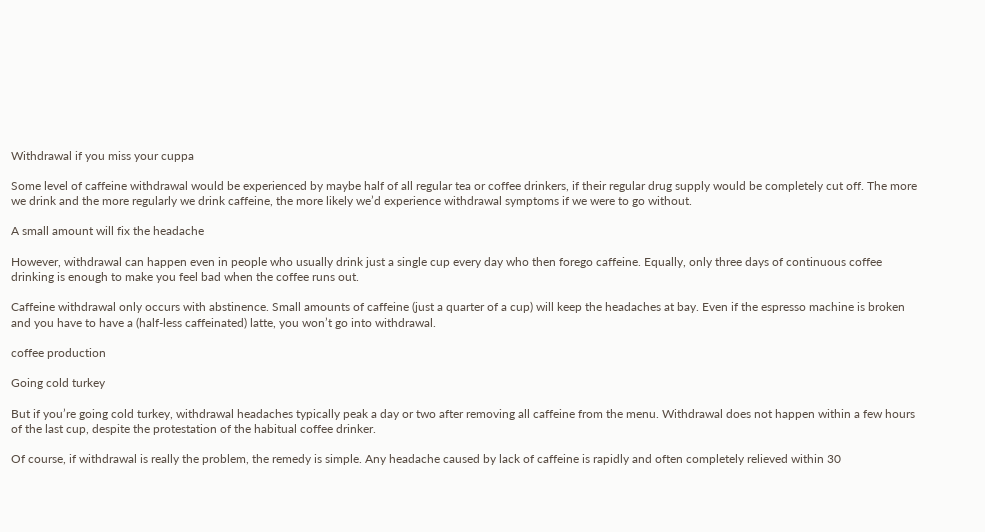Withdrawal if you miss your cuppa

Some level of caffeine withdrawal would be experienced by maybe half of all regular tea or coffee drinkers, if their regular drug supply would be completely cut off. The more we drink and the more regularly we drink caffeine, the more likely we’d experience withdrawal symptoms if we were to go without.

A small amount will fix the headache

However, withdrawal can happen even in people who usually drink just a single cup every day who then forego caffeine. Equally, only three days of continuous coffee drinking is enough to make you feel bad when the coffee runs out.

Caffeine withdrawal only occurs with abstinence. Small amounts of caffeine (just a quarter of a cup) will keep the headaches at bay. Even if the espresso machine is broken and you have to have a (half-less caffeinated) latte, you won’t go into withdrawal.

coffee production

Going cold turkey

But if you’re going cold turkey, withdrawal headaches typically peak a day or two after removing all caffeine from the menu. Withdrawal does not happen within a few hours of the last cup, despite the protestation of the habitual coffee drinker.

Of course, if withdrawal is really the problem, the remedy is simple. Any headache caused by lack of caffeine is rapidly and often completely relieved within 30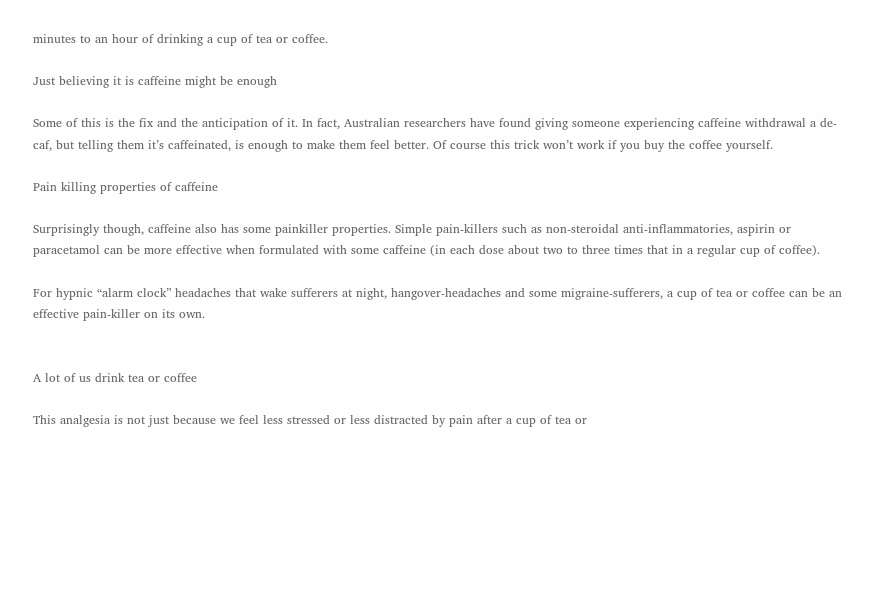minutes to an hour of drinking a cup of tea or coffee.

Just believing it is caffeine might be enough

Some of this is the fix and the anticipation of it. In fact, Australian researchers have found giving someone experiencing caffeine withdrawal a de-caf, but telling them it’s caffeinated, is enough to make them feel better. Of course this trick won’t work if you buy the coffee yourself.

Pain killing properties of caffeine

Surprisingly though, caffeine also has some painkiller properties. Simple pain-killers such as non-steroidal anti-inflammatories, aspirin or paracetamol can be more effective when formulated with some caffeine (in each dose about two to three times that in a regular cup of coffee).

For hypnic “alarm clock” headaches that wake sufferers at night, hangover-headaches and some migraine-sufferers, a cup of tea or coffee can be an effective pain-killer on its own.


A lot of us drink tea or coffee

This analgesia is not just because we feel less stressed or less distracted by pain after a cup of tea or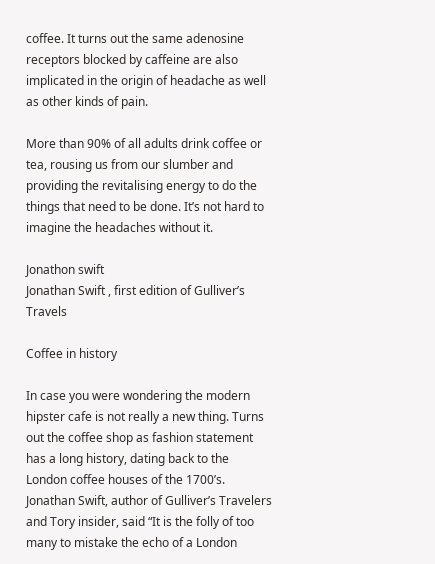coffee. It turns out the same adenosine receptors blocked by caffeine are also implicated in the origin of headache as well as other kinds of pain.

More than 90% of all adults drink coffee or tea, rousing us from our slumber and providing the revitalising energy to do the things that need to be done. It’s not hard to imagine the headaches without it.

Jonathon swift
Jonathan Swift , first edition of Gulliver’s Travels

Coffee in history

In case you were wondering the modern hipster cafe is not really a new thing. Turns out the coffee shop as fashion statement has a long history, dating back to the London coffee houses of the 1700’s. Jonathan Swift, author of Gulliver’s Travelers and Tory insider, said “It is the folly of too many to mistake the echo of a London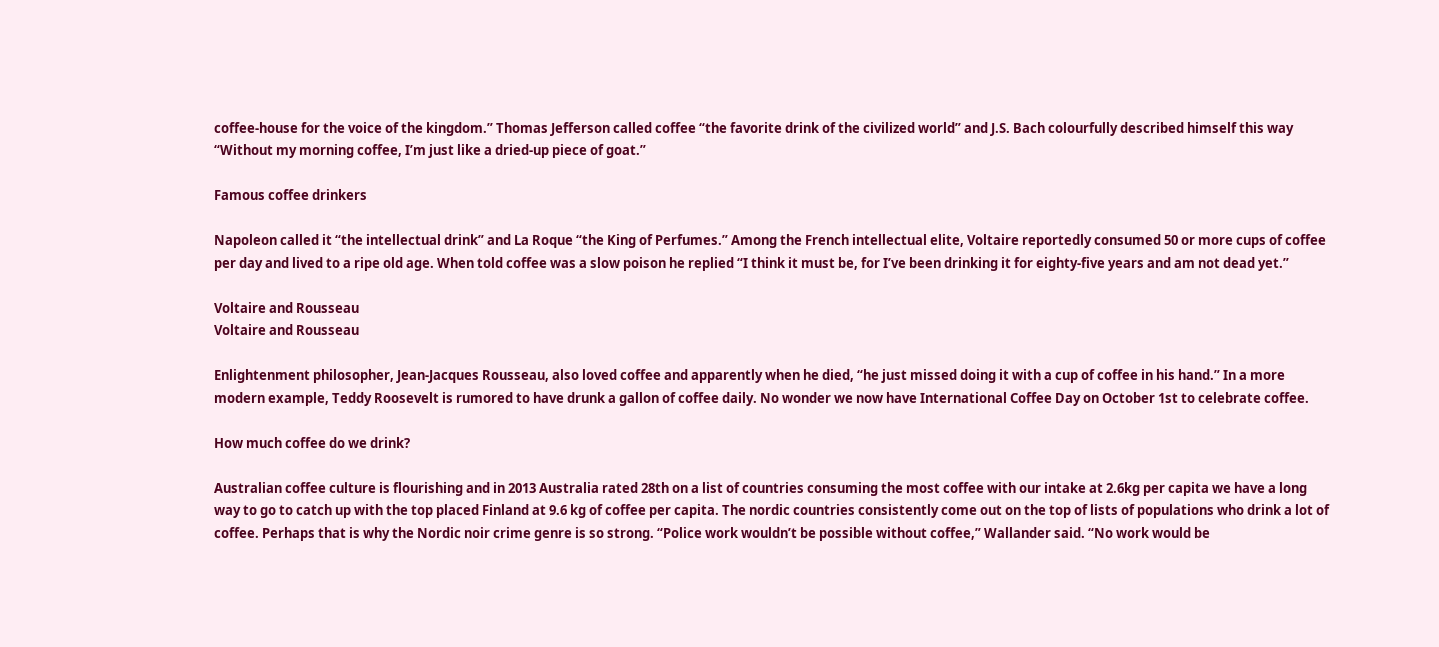coffee-house for the voice of the kingdom.” Thomas Jefferson called coffee “the favorite drink of the civilized world” and J.S. Bach colourfully described himself this way “Without my morning coffee, I’m just like a dried-up piece of goat.”

Famous coffee drinkers

Napoleon called it “the intellectual drink” and La Roque “the King of Perfumes.” Among the French intellectual elite, Voltaire reportedly consumed 50 or more cups of coffee per day and lived to a ripe old age. When told coffee was a slow poison he replied “I think it must be, for I’ve been drinking it for eighty-five years and am not dead yet.”

Voltaire and Rousseau
Voltaire and Rousseau

Enlightenment philosopher, Jean-Jacques Rousseau, also loved coffee and apparently when he died, “he just missed doing it with a cup of coffee in his hand.” In a more modern example, Teddy Roosevelt is rumored to have drunk a gallon of coffee daily. No wonder we now have International Coffee Day on October 1st to celebrate coffee.

How much coffee do we drink?

Australian coffee culture is flourishing and in 2013 Australia rated 28th on a list of countries consuming the most coffee with our intake at 2.6kg per capita we have a long way to go to catch up with the top placed Finland at 9.6 kg of coffee per capita. The nordic countries consistently come out on the top of lists of populations who drink a lot of coffee. Perhaps that is why the Nordic noir crime genre is so strong. “Police work wouldn’t be possible without coffee,” Wallander said. “No work would be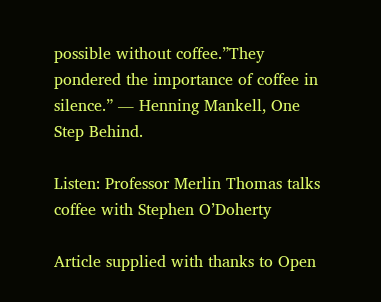possible without coffee.”They pondered the importance of coffee in silence.” ― Henning Mankell, One Step Behind.

Listen: Professor Merlin Thomas talks coffee with Stephen O’Doherty

Article supplied with thanks to Open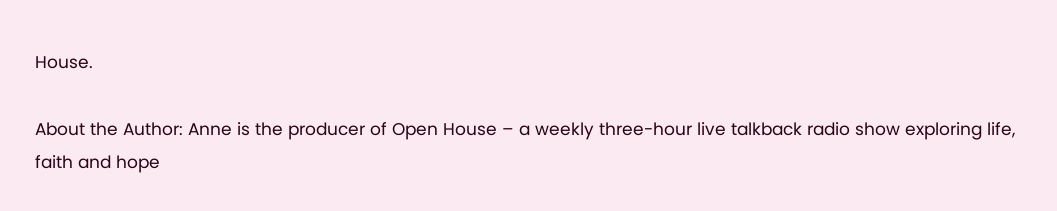House.

About the Author: Anne is the producer of Open House – a weekly three-hour live talkback radio show exploring life, faith and hope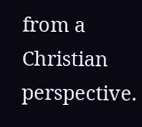from a Christian perspective.